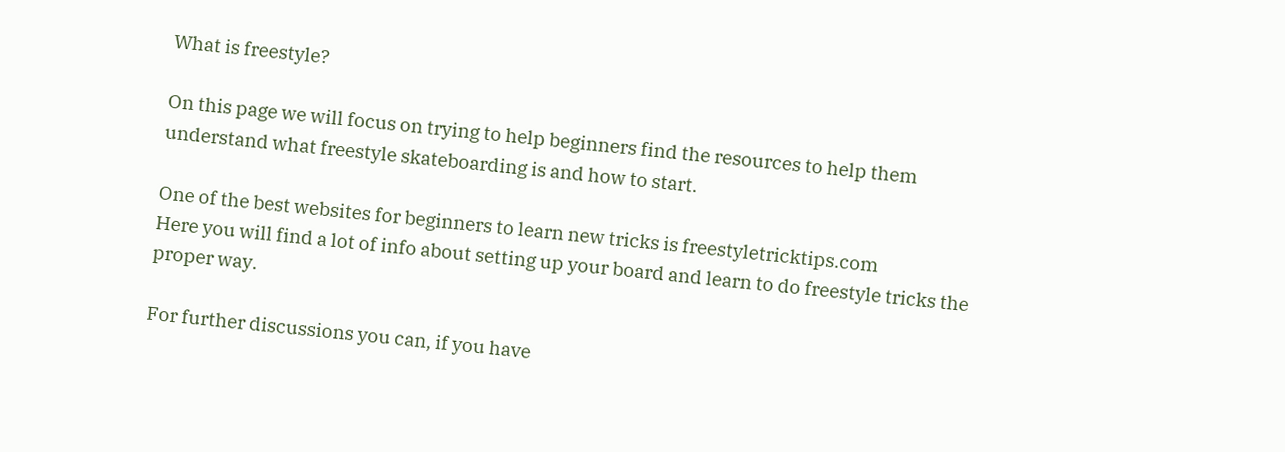What is freestyle?

On this page we will focus on trying to help beginners find the resources to help them understand what freestyle skateboarding is and how to start.

One of the best websites for beginners to learn new tricks is freestyletricktips.com
Here you will find a lot of info about setting up your board and learn to do freestyle tricks the proper way.

For further discussions you can, if you have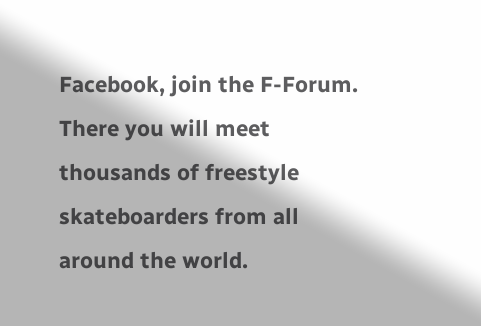Facebook, join the F-Forum.
There you will meet thousands of freestyle skateboarders from all around the world.